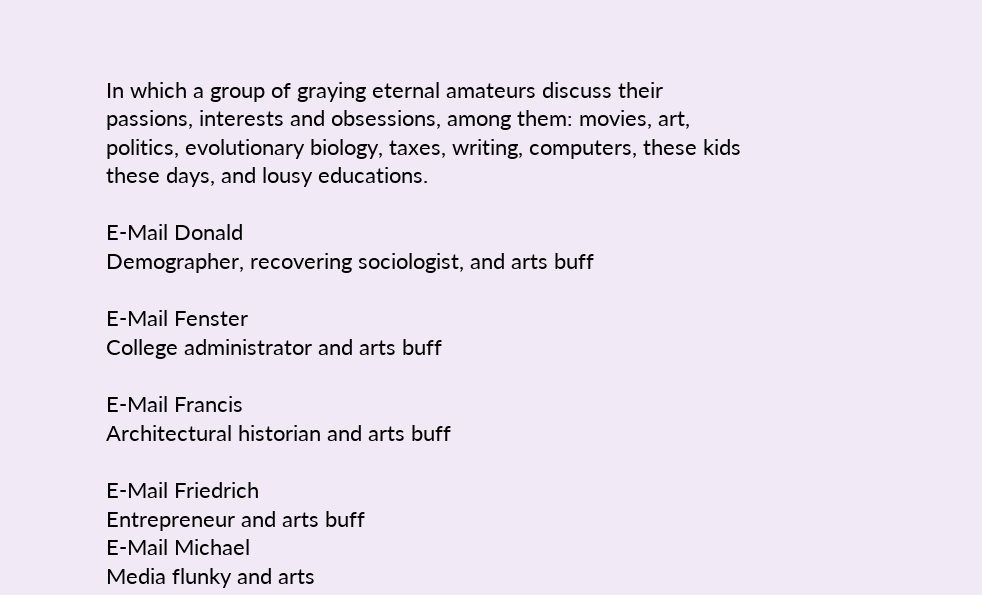In which a group of graying eternal amateurs discuss their passions, interests and obsessions, among them: movies, art, politics, evolutionary biology, taxes, writing, computers, these kids these days, and lousy educations.

E-Mail Donald
Demographer, recovering sociologist, and arts buff

E-Mail Fenster
College administrator and arts buff

E-Mail Francis
Architectural historian and arts buff

E-Mail Friedrich
Entrepreneur and arts buff
E-Mail Michael
Media flunky and arts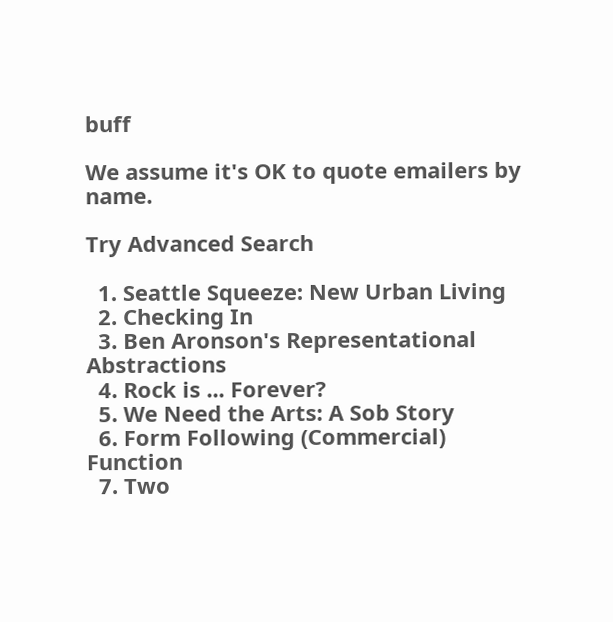buff

We assume it's OK to quote emailers by name.

Try Advanced Search

  1. Seattle Squeeze: New Urban Living
  2. Checking In
  3. Ben Aronson's Representational Abstractions
  4. Rock is ... Forever?
  5. We Need the Arts: A Sob Story
  6. Form Following (Commercial) Function
  7. Two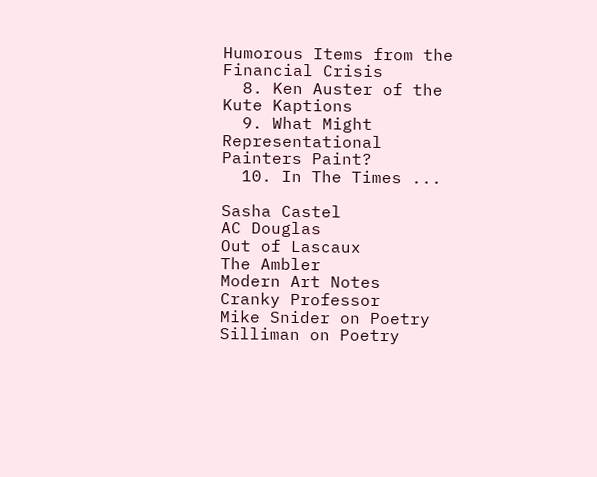Humorous Items from the Financial Crisis
  8. Ken Auster of the Kute Kaptions
  9. What Might Representational Painters Paint?
  10. In The Times ...

Sasha Castel
AC Douglas
Out of Lascaux
The Ambler
Modern Art Notes
Cranky Professor
Mike Snider on Poetry
Silliman on Poetry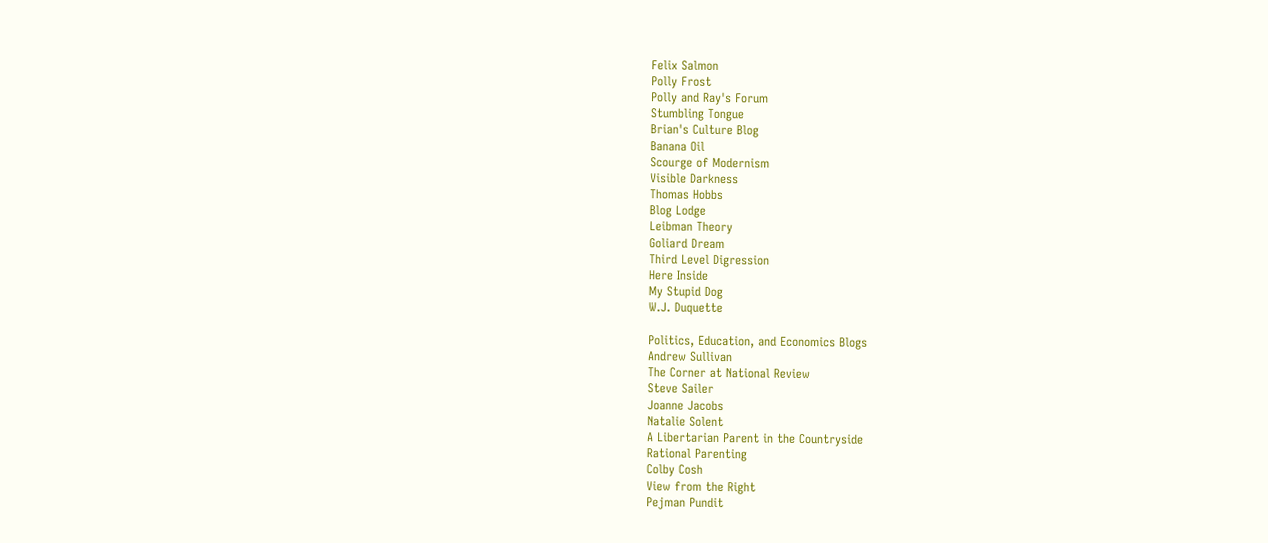Felix Salmon
Polly Frost
Polly and Ray's Forum
Stumbling Tongue
Brian's Culture Blog
Banana Oil
Scourge of Modernism
Visible Darkness
Thomas Hobbs
Blog Lodge
Leibman Theory
Goliard Dream
Third Level Digression
Here Inside
My Stupid Dog
W.J. Duquette

Politics, Education, and Economics Blogs
Andrew Sullivan
The Corner at National Review
Steve Sailer
Joanne Jacobs
Natalie Solent
A Libertarian Parent in the Countryside
Rational Parenting
Colby Cosh
View from the Right
Pejman Pundit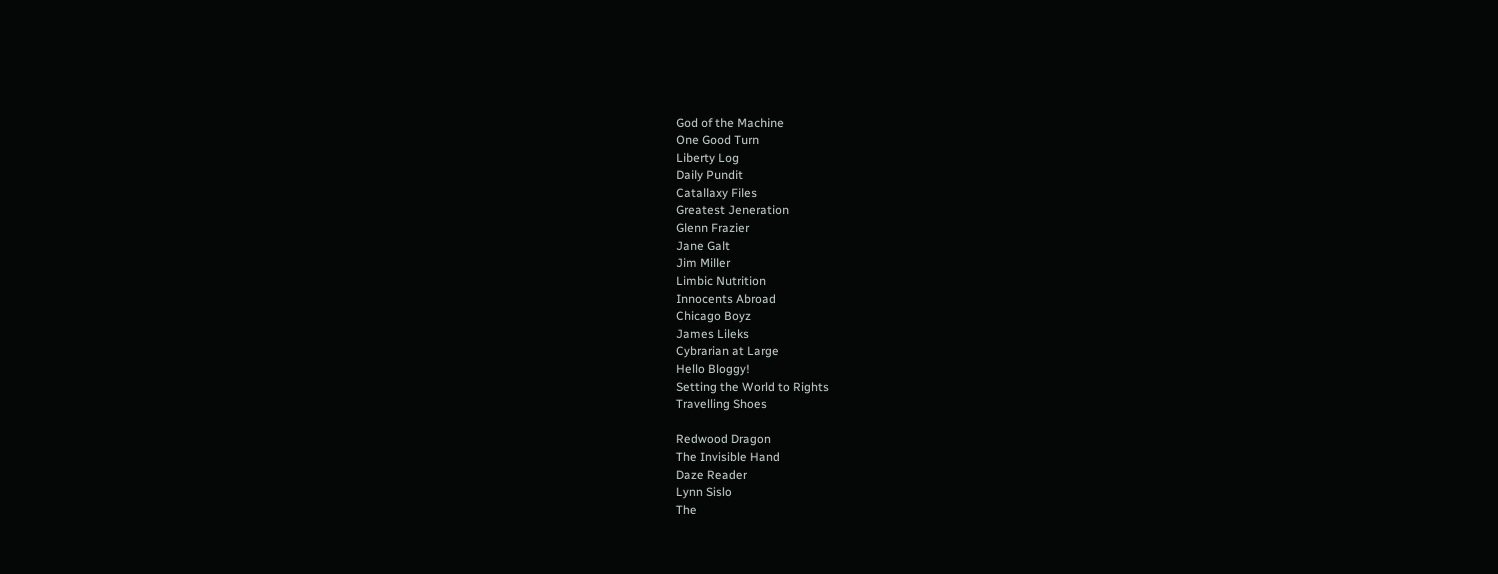God of the Machine
One Good Turn
Liberty Log
Daily Pundit
Catallaxy Files
Greatest Jeneration
Glenn Frazier
Jane Galt
Jim Miller
Limbic Nutrition
Innocents Abroad
Chicago Boyz
James Lileks
Cybrarian at Large
Hello Bloggy!
Setting the World to Rights
Travelling Shoes

Redwood Dragon
The Invisible Hand
Daze Reader
Lynn Sislo
The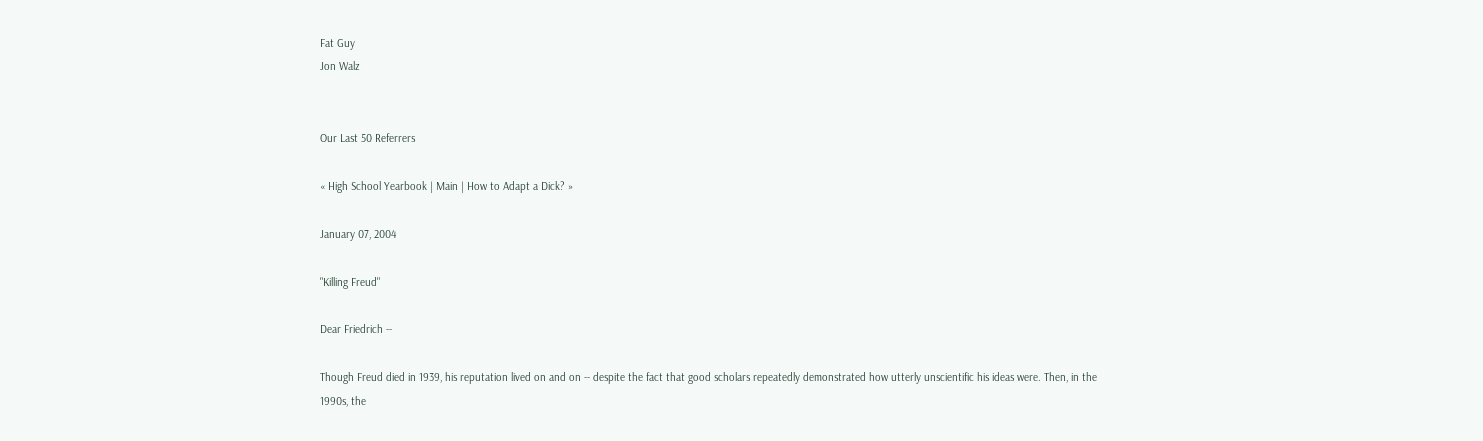Fat Guy
Jon Walz


Our Last 50 Referrers

« High School Yearbook | Main | How to Adapt a Dick? »

January 07, 2004

"Killing Freud"

Dear Friedrich --

Though Freud died in 1939, his reputation lived on and on -- despite the fact that good scholars repeatedly demonstrated how utterly unscientific his ideas were. Then, in the 1990s, the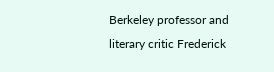Berkeley professor and literary critic Frederick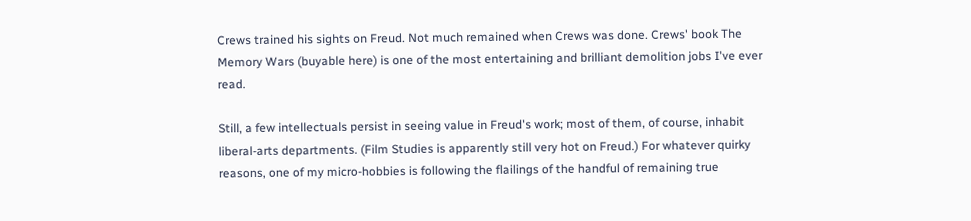Crews trained his sights on Freud. Not much remained when Crews was done. Crews' book The Memory Wars (buyable here) is one of the most entertaining and brilliant demolition jobs I've ever read.

Still, a few intellectuals persist in seeing value in Freud's work; most of them, of course, inhabit liberal-arts departments. (Film Studies is apparently still very hot on Freud.) For whatever quirky reasons, one of my micro-hobbies is following the flailings of the handful of remaining true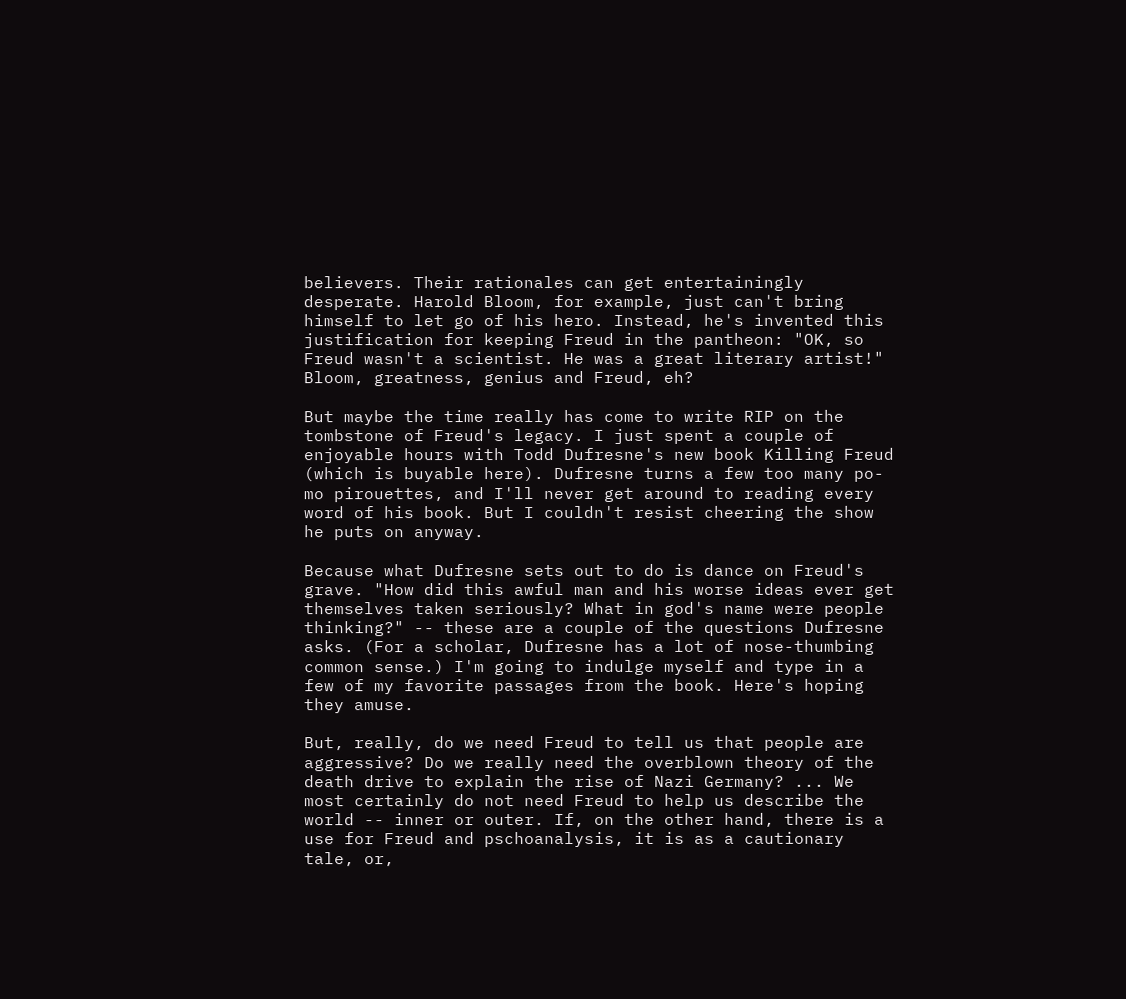believers. Their rationales can get entertainingly desperate. Harold Bloom, for example, just can't bring himself to let go of his hero. Instead, he's invented this justification for keeping Freud in the pantheon: "OK, so Freud wasn't a scientist. He was a great literary artist!" Bloom, greatness, genius and Freud, eh?

But maybe the time really has come to write RIP on the tombstone of Freud's legacy. I just spent a couple of enjoyable hours with Todd Dufresne's new book Killing Freud (which is buyable here). Dufresne turns a few too many po-mo pirouettes, and I'll never get around to reading every word of his book. But I couldn't resist cheering the show he puts on anyway.

Because what Dufresne sets out to do is dance on Freud's grave. "How did this awful man and his worse ideas ever get themselves taken seriously? What in god's name were people thinking?" -- these are a couple of the questions Dufresne asks. (For a scholar, Dufresne has a lot of nose-thumbing common sense.) I'm going to indulge myself and type in a few of my favorite passages from the book. Here's hoping they amuse.

But, really, do we need Freud to tell us that people are aggressive? Do we really need the overblown theory of the death drive to explain the rise of Nazi Germany? ... We most certainly do not need Freud to help us describe the world -- inner or outer. If, on the other hand, there is a use for Freud and pschoanalysis, it is as a cautionary tale, or,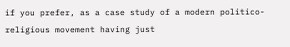if you prefer, as a case study of a modern politico-religious movement having just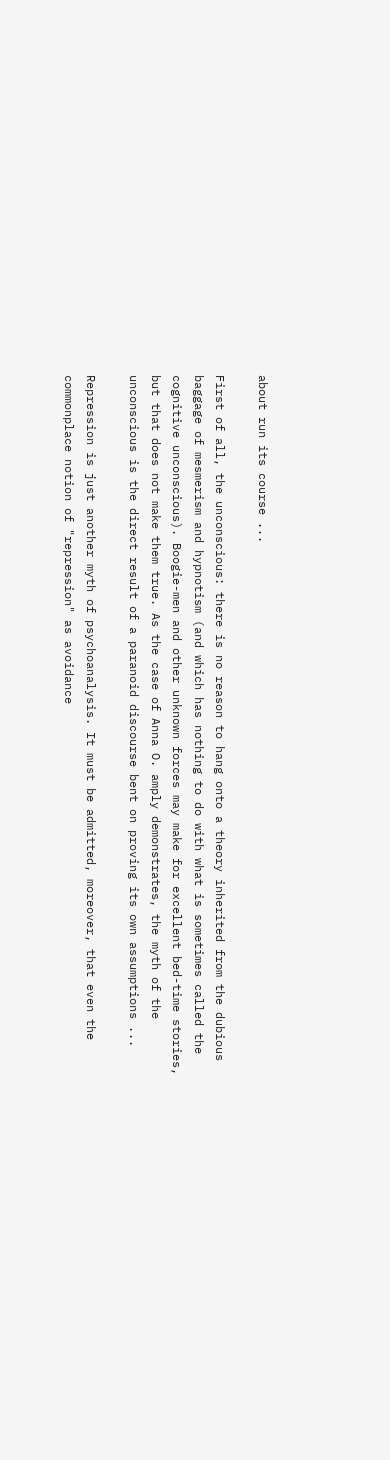about run its course ...

First of all, the unconscious: there is no reason to hang onto a theory inherited from the dubious baggage of mesmerism and hypnotism (and which has nothing to do with what is sometimes called the cognitive unconscious). Boogie-men and other unknown forces may make for excellent bed-time stories, but that does not make them true. As the case of Anna O. amply demonstrates, the myth of the unconscious is the direct result of a paranoid discourse bent on proving its own assumptions ...

Repression is just another myth of psychoanalysis. It must be admitted, moreover, that even the commonplace notion of "repression" as avoidance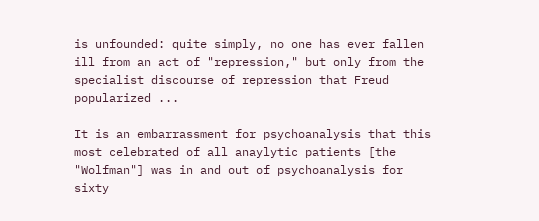is unfounded: quite simply, no one has ever fallen ill from an act of "repression," but only from the specialist discourse of repression that Freud popularized ...

It is an embarrassment for psychoanalysis that this most celebrated of all anaylytic patients [the "Wolfman"] was in and out of psychoanalysis for sixty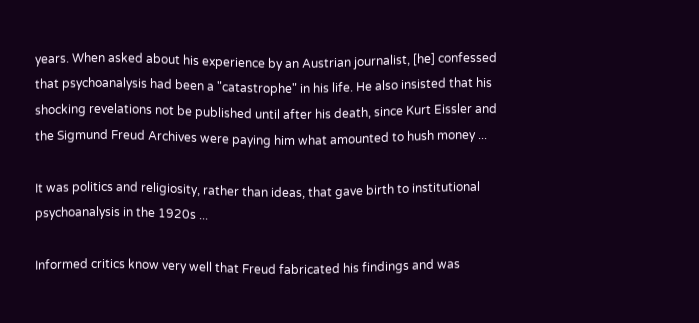years. When asked about his experience by an Austrian journalist, [he] confessed that psychoanalysis had been a "catastrophe" in his life. He also insisted that his shocking revelations not be published until after his death, since Kurt Eissler and the Sigmund Freud Archives were paying him what amounted to hush money ...

It was politics and religiosity, rather than ideas, that gave birth to institutional psychoanalysis in the 1920s ...

Informed critics know very well that Freud fabricated his findings and was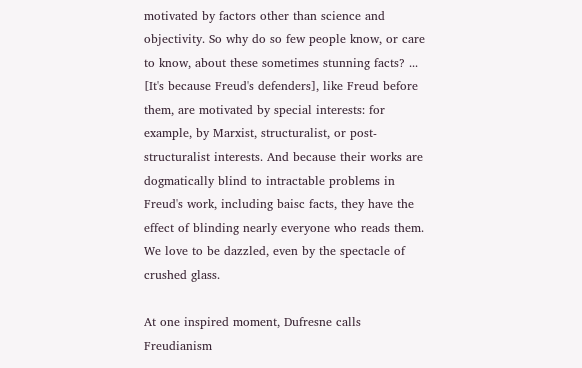motivated by factors other than science and objectivity. So why do so few people know, or care to know, about these sometimes stunning facts? ... [It's because Freud's defenders], like Freud before them, are motivated by special interests: for example, by Marxist, structuralist, or post-structuralist interests. And because their works are dogmatically blind to intractable problems in Freud's work, including baisc facts, they have the effect of blinding nearly everyone who reads them. We love to be dazzled, even by the spectacle of crushed glass.

At one inspired moment, Dufresne calls Freudianism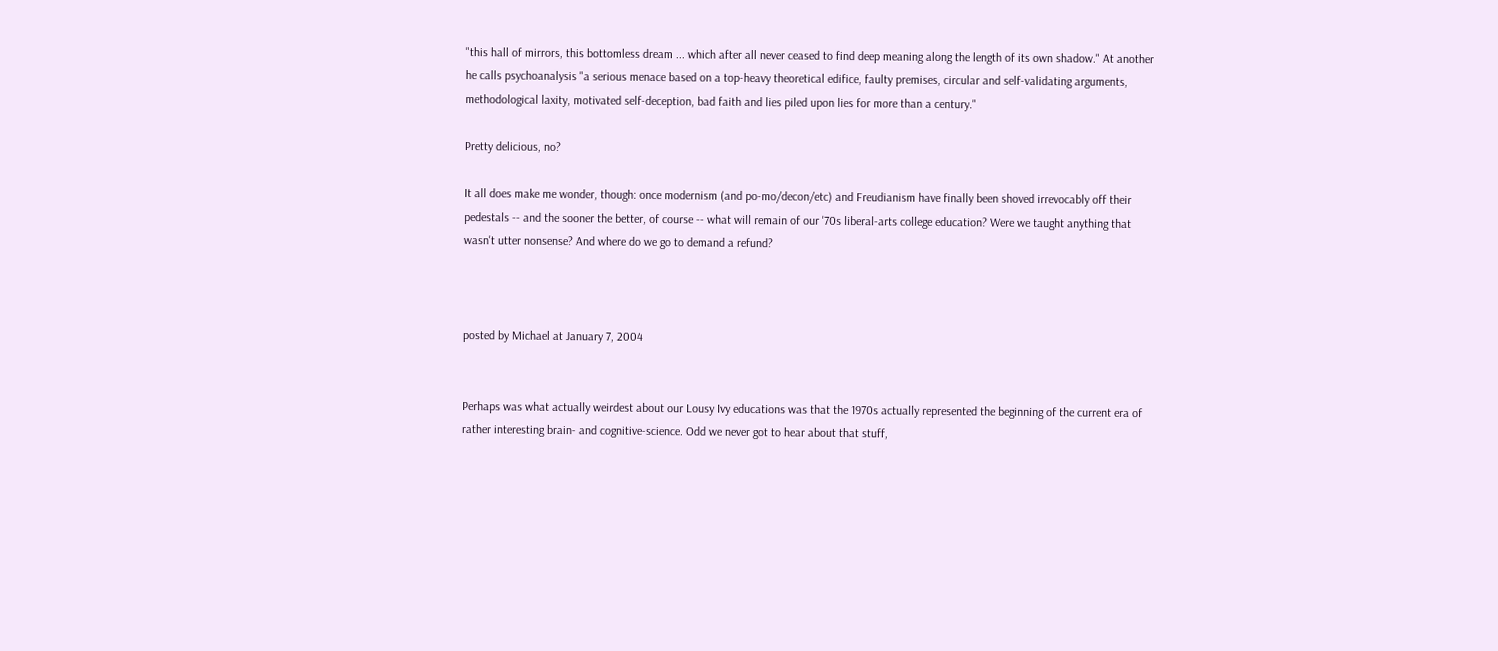"this hall of mirrors, this bottomless dream ... which after all never ceased to find deep meaning along the length of its own shadow." At another he calls psychoanalysis "a serious menace based on a top-heavy theoretical edifice, faulty premises, circular and self-validating arguments, methodological laxity, motivated self-deception, bad faith and lies piled upon lies for more than a century."

Pretty delicious, no?

It all does make me wonder, though: once modernism (and po-mo/decon/etc) and Freudianism have finally been shoved irrevocably off their pedestals -- and the sooner the better, of course -- what will remain of our '70s liberal-arts college education? Were we taught anything that wasn't utter nonsense? And where do we go to demand a refund?



posted by Michael at January 7, 2004


Perhaps was what actually weirdest about our Lousy Ivy educations was that the 1970s actually represented the beginning of the current era of rather interesting brain- and cognitive-science. Odd we never got to hear about that stuff,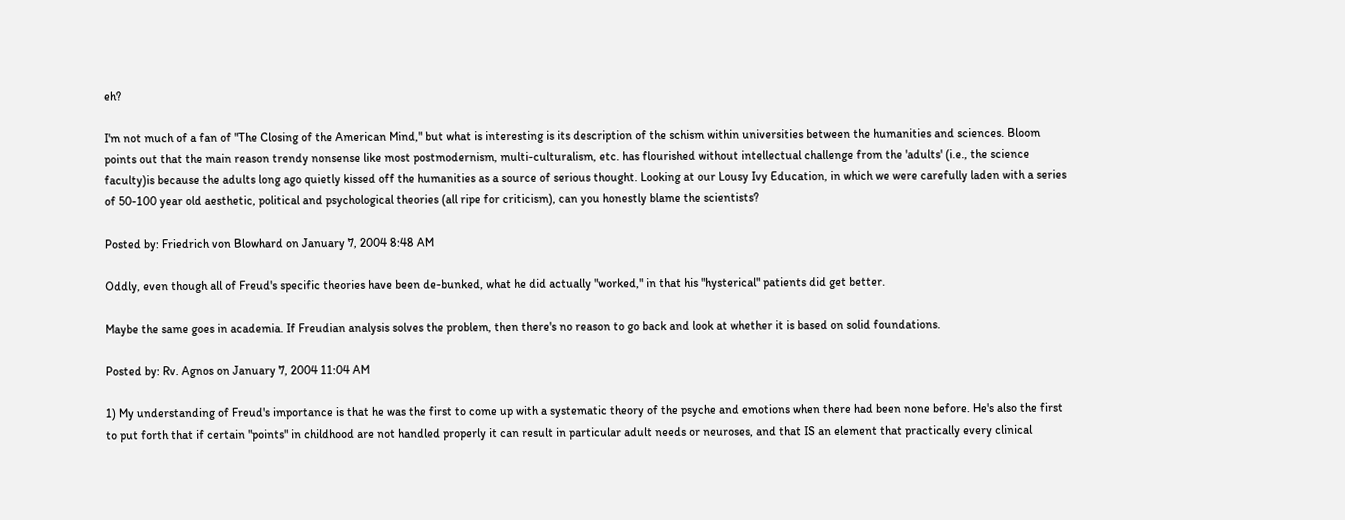eh?

I'm not much of a fan of "The Closing of the American Mind," but what is interesting is its description of the schism within universities between the humanities and sciences. Bloom points out that the main reason trendy nonsense like most postmodernism, multi-culturalism, etc. has flourished without intellectual challenge from the 'adults' (i.e., the science faculty)is because the adults long ago quietly kissed off the humanities as a source of serious thought. Looking at our Lousy Ivy Education, in which we were carefully laden with a series of 50-100 year old aesthetic, political and psychological theories (all ripe for criticism), can you honestly blame the scientists?

Posted by: Friedrich von Blowhard on January 7, 2004 8:48 AM

Oddly, even though all of Freud's specific theories have been de-bunked, what he did actually "worked," in that his "hysterical" patients did get better.

Maybe the same goes in academia. If Freudian analysis solves the problem, then there's no reason to go back and look at whether it is based on solid foundations.

Posted by: Rv. Agnos on January 7, 2004 11:04 AM

1) My understanding of Freud's importance is that he was the first to come up with a systematic theory of the psyche and emotions when there had been none before. He's also the first to put forth that if certain "points" in childhood are not handled properly it can result in particular adult needs or neuroses, and that IS an element that practically every clinical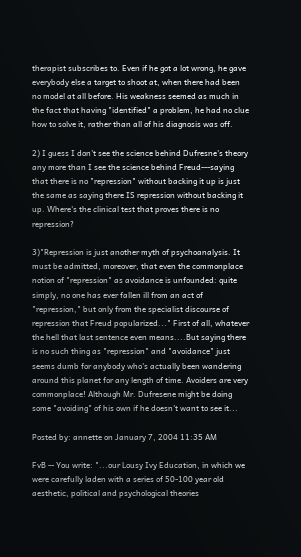therapist subscribes to. Even if he got a lot wrong, he gave everybody else a target to shoot at, when there had been no model at all before. His weakness seemed as much in the fact that having "identified" a problem, he had no clue how to solve it, rather than all of his diagnosis was off.

2) I guess I don't see the science behind Dufresne's theory any more than I see the science behind Freud---saying that there is no "repression" without backing it up is just the same as saying there IS repression without backing it up. Where's the clinical test that proves there is no repression?

3)"Repression is just another myth of psychoanalysis. It must be admitted, moreover, that even the commonplace notion of "repression" as avoidance is unfounded: quite simply, no one has ever fallen ill from an act of "repression," but only from the specialist discourse of repression that Freud popularized..." First of all, whatever the hell that last sentence even means....But saying there is no such thing as "repression" and "avoidance" just seems dumb for anybody who's actually been wandering around this planet for any length of time. Avoiders are very commonplace! Although Mr. Dufresene might be doing some "avoiding" of his own if he doesn't want to see it...

Posted by: annette on January 7, 2004 11:35 AM

FvB -- You write: "...our Lousy Ivy Education, in which we were carefully laden with a series of 50-100 year old aesthetic, political and psychological theories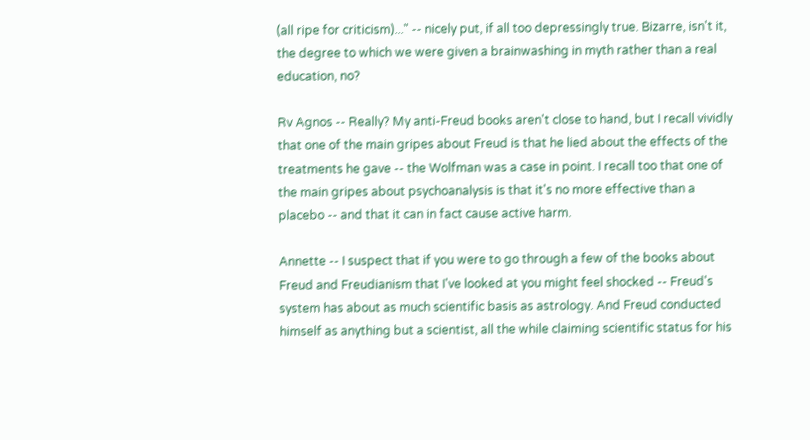(all ripe for criticism)..." -- nicely put, if all too depressingly true. Bizarre, isn't it, the degree to which we were given a brainwashing in myth rather than a real education, no?

Rv Agnos -- Really? My anti-Freud books aren't close to hand, but I recall vividly that one of the main gripes about Freud is that he lied about the effects of the treatments he gave -- the Wolfman was a case in point. I recall too that one of the main gripes about psychoanalysis is that it's no more effective than a placebo -- and that it can in fact cause active harm.

Annette -- I suspect that if you were to go through a few of the books about Freud and Freudianism that I've looked at you might feel shocked -- Freud's system has about as much scientific basis as astrology. And Freud conducted himself as anything but a scientist, all the while claiming scientific status for his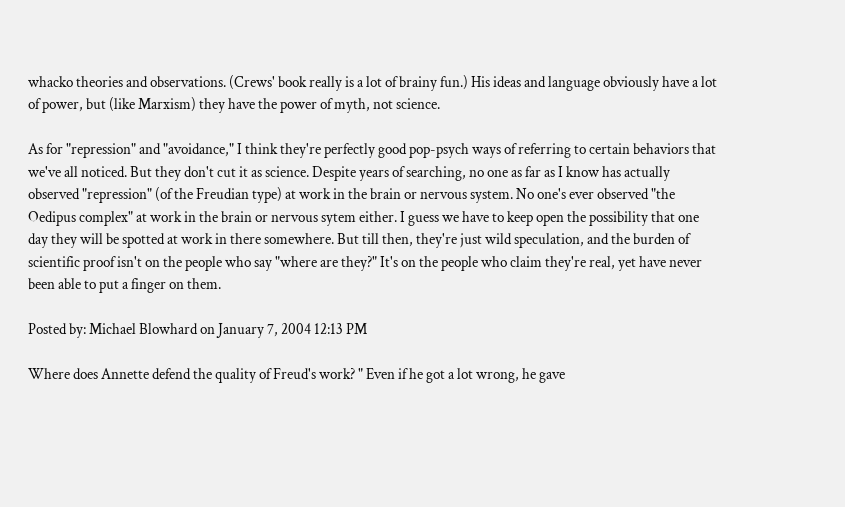whacko theories and observations. (Crews' book really is a lot of brainy fun.) His ideas and language obviously have a lot of power, but (like Marxism) they have the power of myth, not science.

As for "repression" and "avoidance," I think they're perfectly good pop-psych ways of referring to certain behaviors that we've all noticed. But they don't cut it as science. Despite years of searching, no one as far as I know has actually observed "repression" (of the Freudian type) at work in the brain or nervous system. No one's ever observed "the Oedipus complex" at work in the brain or nervous sytem either. I guess we have to keep open the possibility that one day they will be spotted at work in there somewhere. But till then, they're just wild speculation, and the burden of scientific proof isn't on the people who say "where are they?" It's on the people who claim they're real, yet have never been able to put a finger on them.

Posted by: Michael Blowhard on January 7, 2004 12:13 PM

Where does Annette defend the quality of Freud's work? " Even if he got a lot wrong, he gave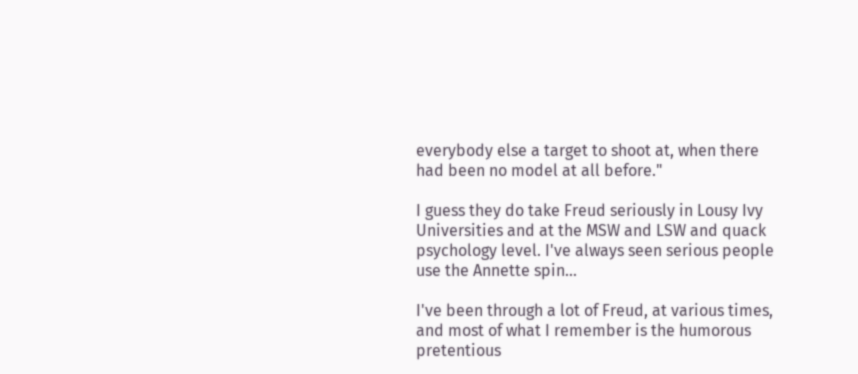everybody else a target to shoot at, when there had been no model at all before."

I guess they do take Freud seriously in Lousy Ivy Universities and at the MSW and LSW and quack psychology level. I've always seen serious people use the Annette spin...

I've been through a lot of Freud, at various times, and most of what I remember is the humorous pretentious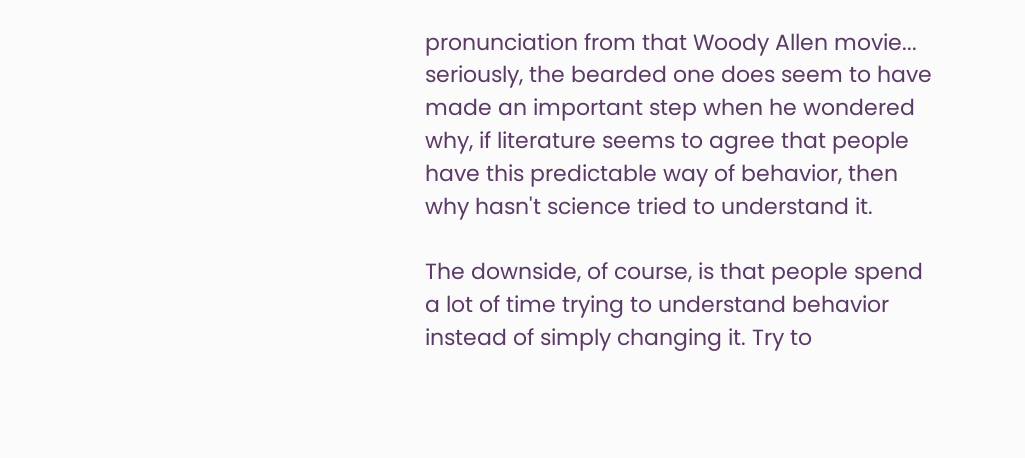pronunciation from that Woody Allen movie... seriously, the bearded one does seem to have made an important step when he wondered why, if literature seems to agree that people have this predictable way of behavior, then why hasn't science tried to understand it.

The downside, of course, is that people spend a lot of time trying to understand behavior instead of simply changing it. Try to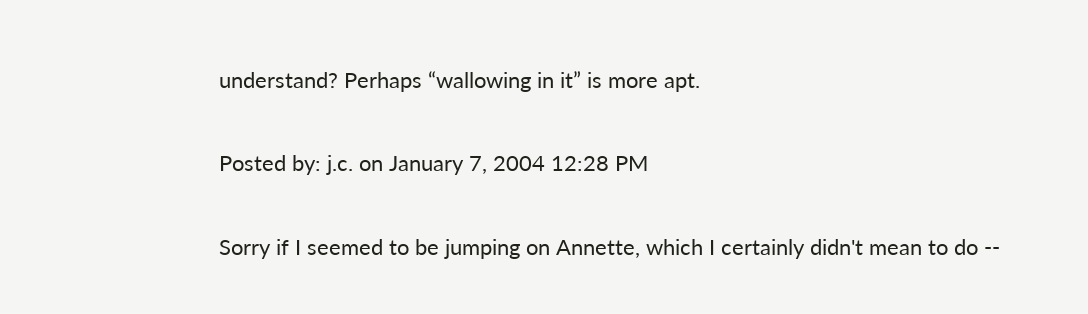understand? Perhaps “wallowing in it” is more apt.

Posted by: j.c. on January 7, 2004 12:28 PM

Sorry if I seemed to be jumping on Annette, which I certainly didn't mean to do --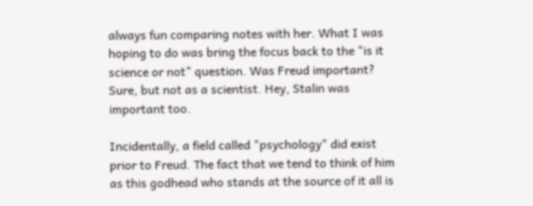always fun comparing notes with her. What I was hoping to do was bring the focus back to the "is it science or not" question. Was Freud important? Sure, but not as a scientist. Hey, Stalin was important too.

Incidentally, a field called "psychology" did exist prior to Freud. The fact that we tend to think of him as this godhead who stands at the source of it all is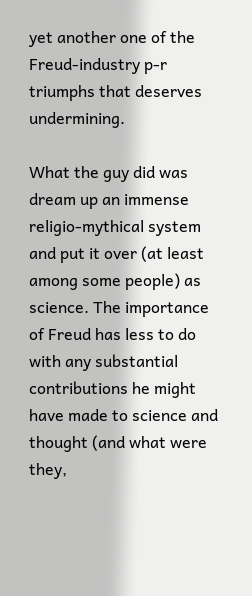yet another one of the Freud-industry p-r triumphs that deserves undermining.

What the guy did was dream up an immense religio-mythical system and put it over (at least among some people) as science. The importance of Freud has less to do with any substantial contributions he might have made to science and thought (and what were they,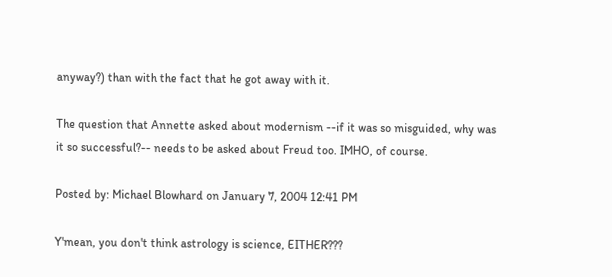anyway?) than with the fact that he got away with it.

The question that Annette asked about modernism --if it was so misguided, why was it so successful?-- needs to be asked about Freud too. IMHO, of course.

Posted by: Michael Blowhard on January 7, 2004 12:41 PM

Y'mean, you don't think astrology is science, EITHER???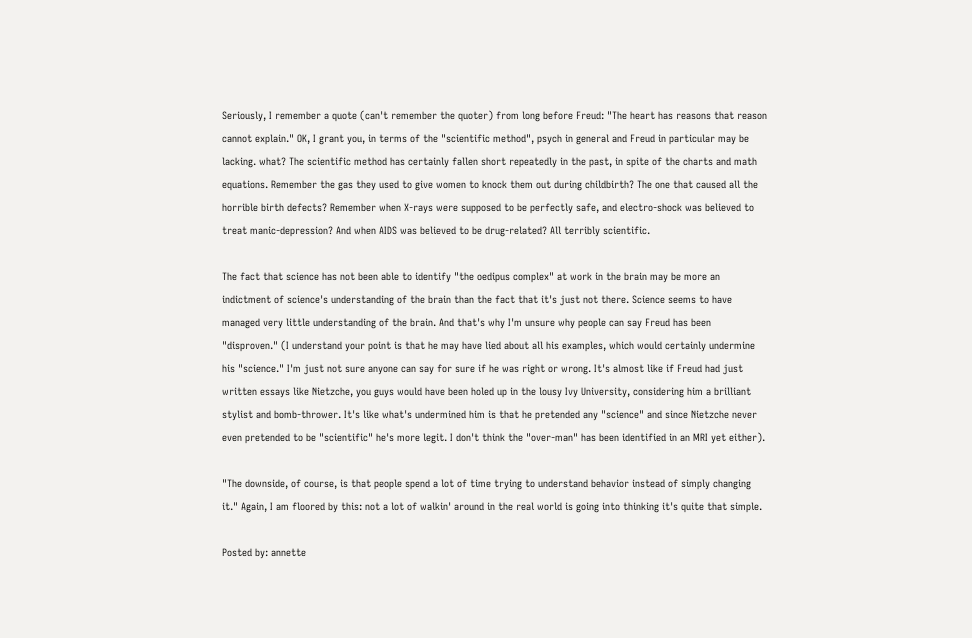Seriously, I remember a quote (can't remember the quoter) from long before Freud: "The heart has reasons that reason cannot explain." OK, I grant you, in terms of the "scientific method", psych in general and Freud in particular may be lacking. what? The scientific method has certainly fallen short repeatedly in the past, in spite of the charts and math equations. Remember the gas they used to give women to knock them out during childbirth? The one that caused all the horrible birth defects? Remember when X-rays were supposed to be perfectly safe, and electro-shock was believed to treat manic-depression? And when AIDS was believed to be drug-related? All terribly scientific.

The fact that science has not been able to identify "the oedipus complex" at work in the brain may be more an indictment of science's understanding of the brain than the fact that it's just not there. Science seems to have managed very little understanding of the brain. And that's why I'm unsure why people can say Freud has been "disproven." (I understand your point is that he may have lied about all his examples, which would certainly undermine his "science." I'm just not sure anyone can say for sure if he was right or wrong. It's almost like if Freud had just written essays like Nietzche, you guys would have been holed up in the lousy Ivy University, considering him a brilliant stylist and bomb-thrower. It's like what's undermined him is that he pretended any "science" and since Nietzche never even pretended to be "scientific" he's more legit. I don't think the "over-man" has been identified in an MRI yet either).

"The downside, of course, is that people spend a lot of time trying to understand behavior instead of simply changing it." Again, I am floored by this: not a lot of walkin' around in the real world is going into thinking it's quite that simple.

Posted by: annette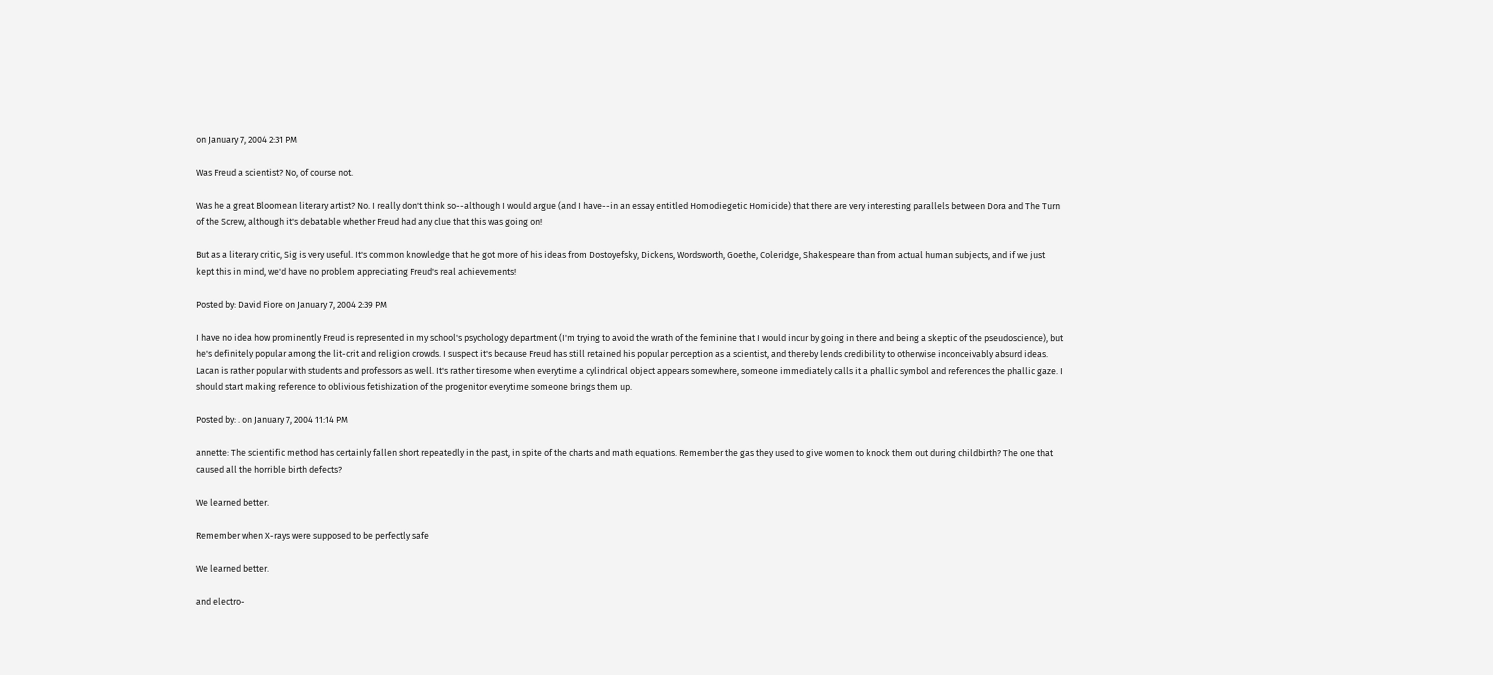on January 7, 2004 2:31 PM

Was Freud a scientist? No, of course not.

Was he a great Bloomean literary artist? No. I really don't think so--although I would argue (and I have--in an essay entitled Homodiegetic Homicide) that there are very interesting parallels between Dora and The Turn of the Screw, although it's debatable whether Freud had any clue that this was going on!

But as a literary critic, Sig is very useful. It's common knowledge that he got more of his ideas from Dostoyefsky, Dickens, Wordsworth, Goethe, Coleridge, Shakespeare than from actual human subjects, and if we just kept this in mind, we'd have no problem appreciating Freud's real achievements!

Posted by: David Fiore on January 7, 2004 2:39 PM

I have no idea how prominently Freud is represented in my school's psychology department (I'm trying to avoid the wrath of the feminine that I would incur by going in there and being a skeptic of the pseudoscience), but he's definitely popular among the lit-crit and religion crowds. I suspect it's because Freud has still retained his popular perception as a scientist, and thereby lends credibility to otherwise inconceivably absurd ideas. Lacan is rather popular with students and professors as well. It's rather tiresome when everytime a cylindrical object appears somewhere, someone immediately calls it a phallic symbol and references the phallic gaze. I should start making reference to oblivious fetishization of the progenitor everytime someone brings them up.

Posted by: . on January 7, 2004 11:14 PM

annette: The scientific method has certainly fallen short repeatedly in the past, in spite of the charts and math equations. Remember the gas they used to give women to knock them out during childbirth? The one that caused all the horrible birth defects?

We learned better.

Remember when X-rays were supposed to be perfectly safe

We learned better.

and electro-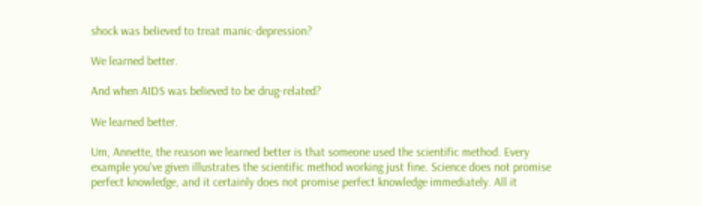shock was believed to treat manic-depression?

We learned better.

And when AIDS was believed to be drug-related?

We learned better.

Um, Annette, the reason we learned better is that someone used the scientific method. Every example you've given illustrates the scientific method working just fine. Science does not promise perfect knowledge, and it certainly does not promise perfect knowledge immediately. All it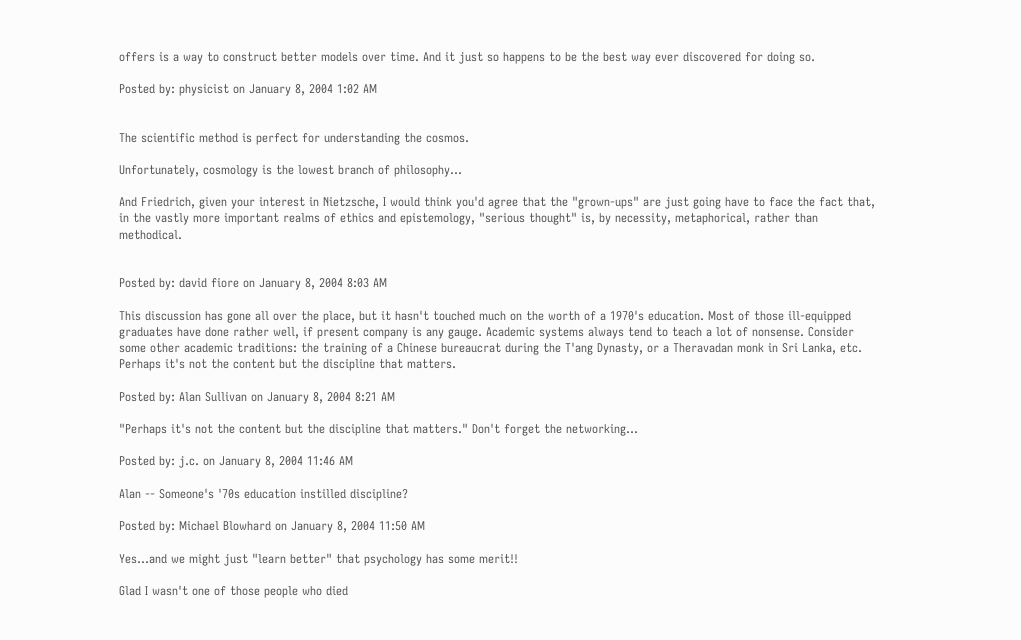offers is a way to construct better models over time. And it just so happens to be the best way ever discovered for doing so.

Posted by: physicist on January 8, 2004 1:02 AM


The scientific method is perfect for understanding the cosmos.

Unfortunately, cosmology is the lowest branch of philosophy...

And Friedrich, given your interest in Nietzsche, I would think you'd agree that the "grown-ups" are just going have to face the fact that, in the vastly more important realms of ethics and epistemology, "serious thought" is, by necessity, metaphorical, rather than methodical.


Posted by: david fiore on January 8, 2004 8:03 AM

This discussion has gone all over the place, but it hasn't touched much on the worth of a 1970's education. Most of those ill-equipped graduates have done rather well, if present company is any gauge. Academic systems always tend to teach a lot of nonsense. Consider some other academic traditions: the training of a Chinese bureaucrat during the T'ang Dynasty, or a Theravadan monk in Sri Lanka, etc. Perhaps it's not the content but the discipline that matters.

Posted by: Alan Sullivan on January 8, 2004 8:21 AM

"Perhaps it's not the content but the discipline that matters." Don't forget the networking...

Posted by: j.c. on January 8, 2004 11:46 AM

Alan -- Someone's '70s education instilled discipline?

Posted by: Michael Blowhard on January 8, 2004 11:50 AM

Yes...and we might just "learn better" that psychology has some merit!!

Glad I wasn't one of those people who died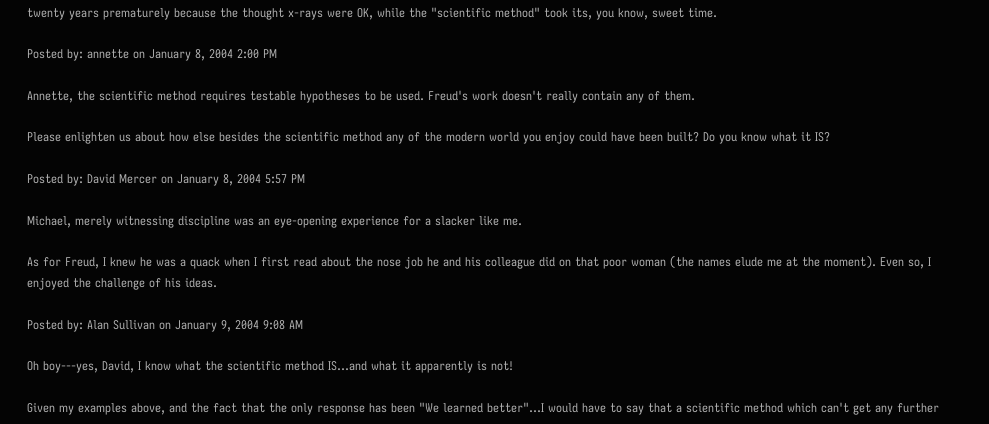twenty years prematurely because the thought x-rays were OK, while the "scientific method" took its, you know, sweet time.

Posted by: annette on January 8, 2004 2:00 PM

Annette, the scientific method requires testable hypotheses to be used. Freud's work doesn't really contain any of them.

Please enlighten us about how else besides the scientific method any of the modern world you enjoy could have been built? Do you know what it IS?

Posted by: David Mercer on January 8, 2004 5:57 PM

Michael, merely witnessing discipline was an eye-opening experience for a slacker like me.

As for Freud, I knew he was a quack when I first read about the nose job he and his colleague did on that poor woman (the names elude me at the moment). Even so, I enjoyed the challenge of his ideas.

Posted by: Alan Sullivan on January 9, 2004 9:08 AM

Oh boy---yes, David, I know what the scientific method IS...and what it apparently is not!

Given my examples above, and the fact that the only response has been "We learned better"...I would have to say that a scientific method which can't get any further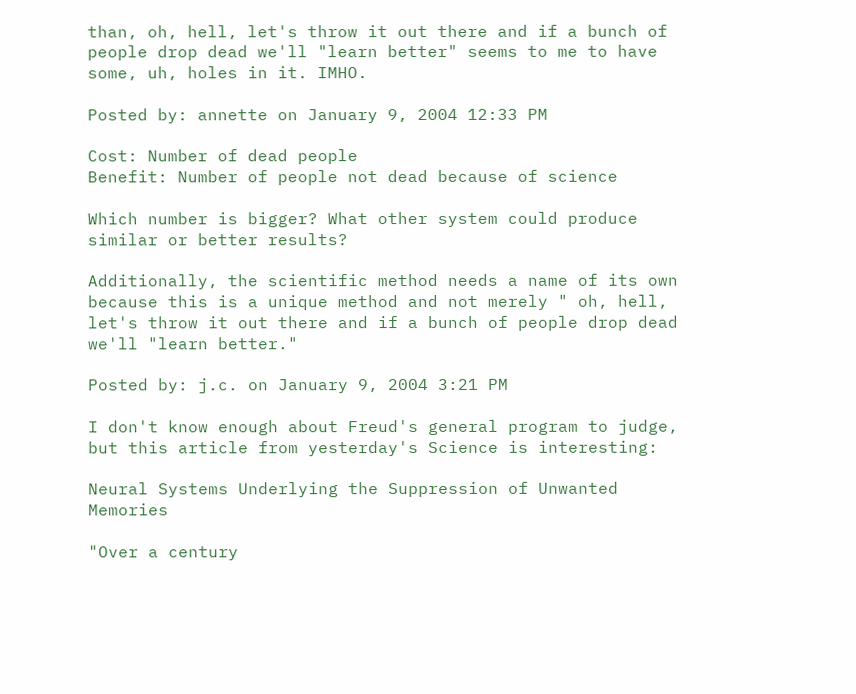than, oh, hell, let's throw it out there and if a bunch of people drop dead we'll "learn better" seems to me to have some, uh, holes in it. IMHO.

Posted by: annette on January 9, 2004 12:33 PM

Cost: Number of dead people
Benefit: Number of people not dead because of science

Which number is bigger? What other system could produce similar or better results?

Additionally, the scientific method needs a name of its own because this is a unique method and not merely " oh, hell, let's throw it out there and if a bunch of people drop dead we'll "learn better."

Posted by: j.c. on January 9, 2004 3:21 PM

I don't know enough about Freud's general program to judge, but this article from yesterday's Science is interesting:

Neural Systems Underlying the Suppression of Unwanted Memories

"Over a century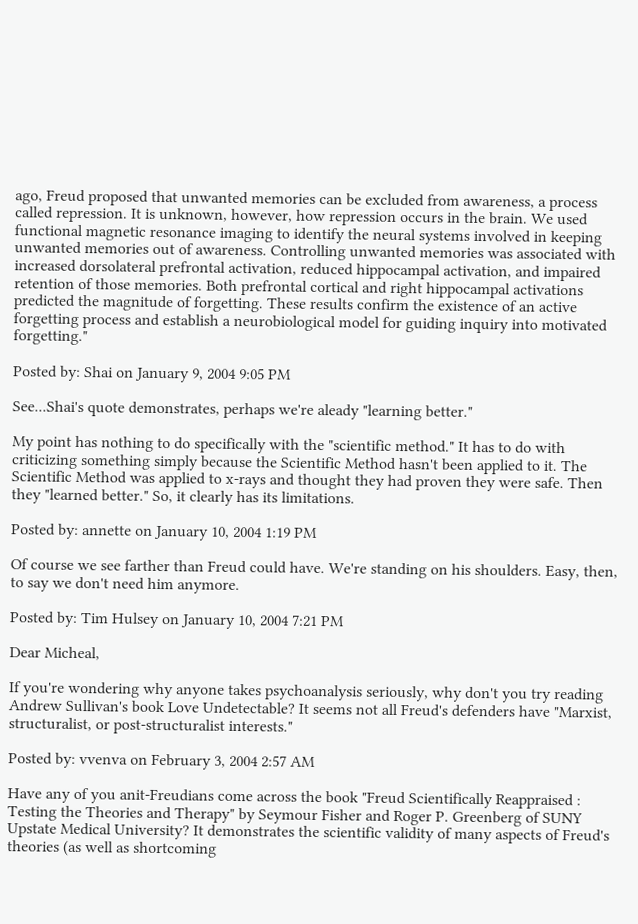ago, Freud proposed that unwanted memories can be excluded from awareness, a process called repression. It is unknown, however, how repression occurs in the brain. We used functional magnetic resonance imaging to identify the neural systems involved in keeping unwanted memories out of awareness. Controlling unwanted memories was associated with increased dorsolateral prefrontal activation, reduced hippocampal activation, and impaired retention of those memories. Both prefrontal cortical and right hippocampal activations predicted the magnitude of forgetting. These results confirm the existence of an active forgetting process and establish a neurobiological model for guiding inquiry into motivated forgetting."

Posted by: Shai on January 9, 2004 9:05 PM

See...Shai's quote demonstrates, perhaps we're aleady "learning better."

My point has nothing to do specifically with the "scientific method." It has to do with criticizing something simply because the Scientific Method hasn't been applied to it. The Scientific Method was applied to x-rays and thought they had proven they were safe. Then they "learned better." So, it clearly has its limitations.

Posted by: annette on January 10, 2004 1:19 PM

Of course we see farther than Freud could have. We're standing on his shoulders. Easy, then, to say we don't need him anymore.

Posted by: Tim Hulsey on January 10, 2004 7:21 PM

Dear Micheal,

If you're wondering why anyone takes psychoanalysis seriously, why don't you try reading Andrew Sullivan's book Love Undetectable? It seems not all Freud's defenders have "Marxist, structuralist, or post-structuralist interests."

Posted by: vvenva on February 3, 2004 2:57 AM

Have any of you anit-Freudians come across the book "Freud Scientifically Reappraised : Testing the Theories and Therapy" by Seymour Fisher and Roger P. Greenberg of SUNY Upstate Medical University? It demonstrates the scientific validity of many aspects of Freud's theories (as well as shortcoming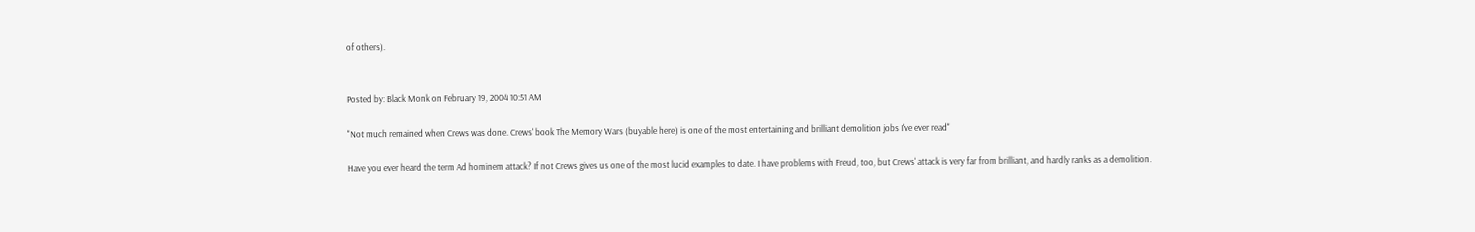of others).


Posted by: Black Monk on February 19, 2004 10:51 AM

"Not much remained when Crews was done. Crews' book The Memory Wars (buyable here) is one of the most entertaining and brilliant demolition jobs I've ever read"

Have you ever heard the term Ad hominem attack? If not Crews gives us one of the most lucid examples to date. I have problems with Freud, too, but Crews' attack is very far from brilliant, and hardly ranks as a demolition.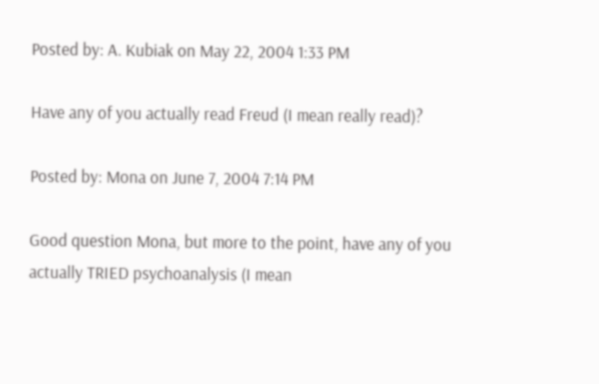Posted by: A. Kubiak on May 22, 2004 1:33 PM

Have any of you actually read Freud (I mean really read)?

Posted by: Mona on June 7, 2004 7:14 PM

Good question Mona, but more to the point, have any of you actually TRIED psychoanalysis (I mean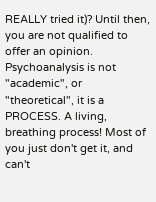REALLY tried it)? Until then, you are not qualified to offer an opinion. Psychoanalysis is not "academic", or "theoretical", it is a PROCESS. A living, breathing process! Most of you just don't get it, and can't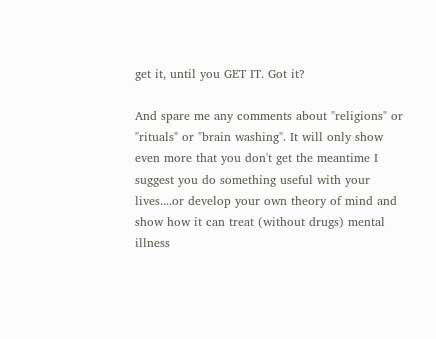get it, until you GET IT. Got it?

And spare me any comments about "religions" or "rituals" or "brain washing". It will only show even more that you don't get the meantime I suggest you do something useful with your lives....or develop your own theory of mind and show how it can treat (without drugs) mental illness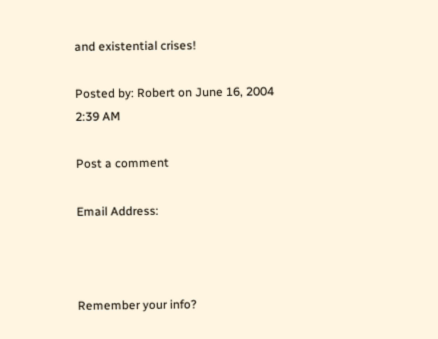and existential crises!

Posted by: Robert on June 16, 2004 2:39 AM

Post a comment

Email Address:



Remember your info?